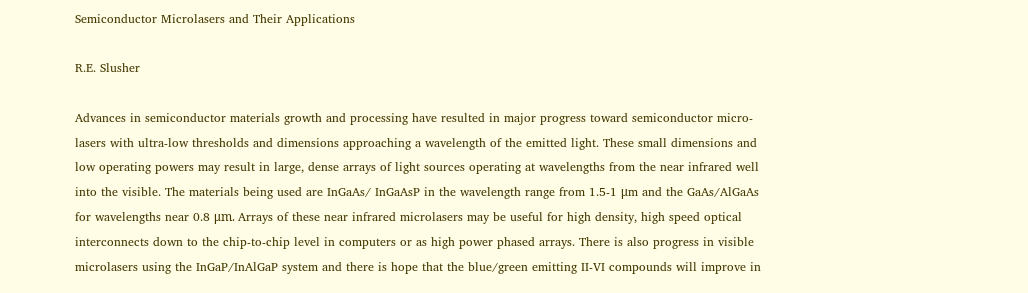Semiconductor Microlasers and Their Applications

R.E. Slusher

Advances in semiconductor materials growth and processing have resulted in major progress toward semiconductor micro-lasers with ultra-low thresholds and dimensions approaching a wavelength of the emitted light. These small dimensions and low operating powers may result in large, dense arrays of light sources operating at wavelengths from the near infrared well into the visible. The materials being used are InGaAs/ InGaAsP in the wavelength range from 1.5-1 μm and the GaAs/AlGaAs for wavelengths near 0.8 μm. Arrays of these near infrared microlasers may be useful for high density, high speed optical interconnects down to the chip-to-chip level in computers or as high power phased arrays. There is also progress in visible microlasers using the InGaP/InAlGaP system and there is hope that the blue/green emitting II-VI compounds will improve in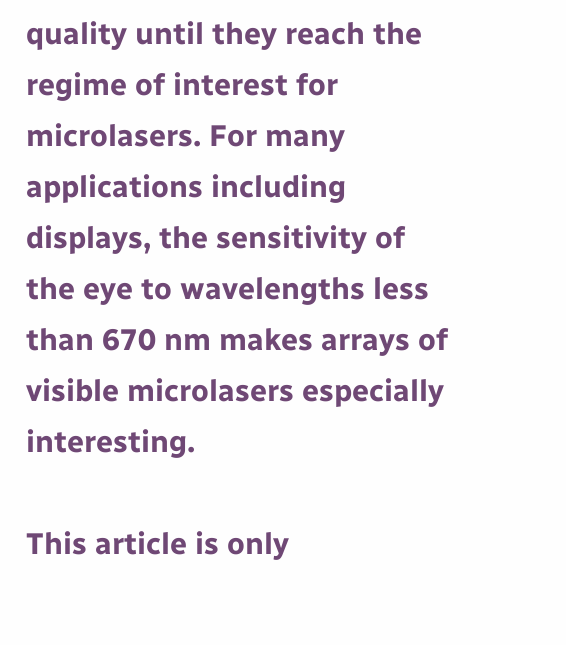quality until they reach the regime of interest for microlasers. For many applications including displays, the sensitivity of the eye to wavelengths less than 670 nm makes arrays of visible microlasers especially interesting.

This article is only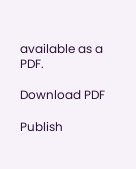available as a PDF.

Download PDF

Publish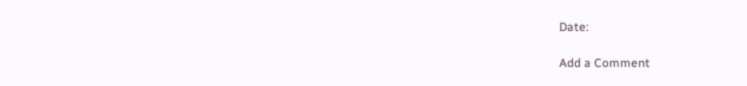Date:

Add a Comment